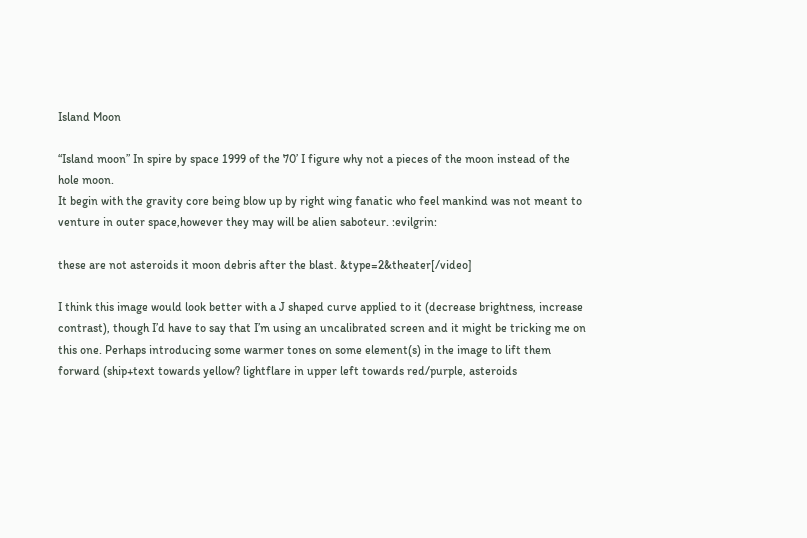Island Moon

“Island moon” In spire by space 1999 of the 70’ I figure why not a pieces of the moon instead of the hole moon.
It begin with the gravity core being blow up by right wing fanatic who feel mankind was not meant to venture in outer space,however they may will be alien saboteur. :evilgrin:

these are not asteroids it moon debris after the blast. &type=2&theater[/video]

I think this image would look better with a J shaped curve applied to it (decrease brightness, increase contrast), though I’d have to say that I’m using an uncalibrated screen and it might be tricking me on this one. Perhaps introducing some warmer tones on some element(s) in the image to lift them forward (ship+text towards yellow? lightflare in upper left towards red/purple, asteroids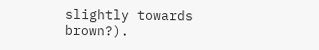slightly towards brown?).